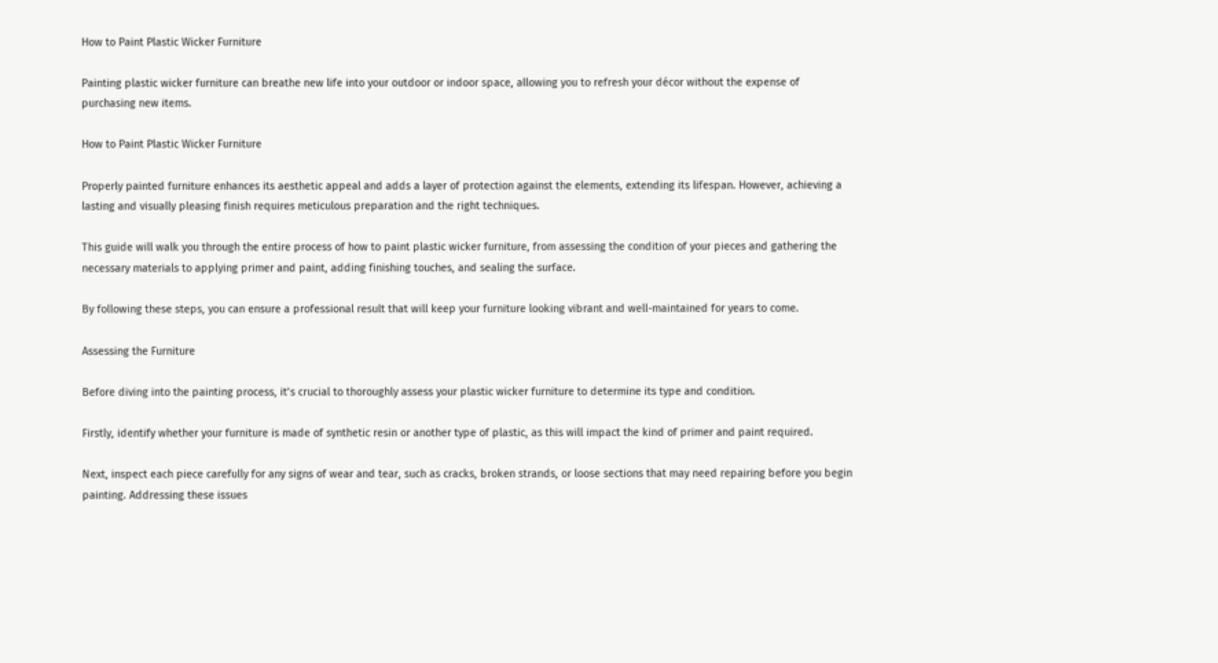How to Paint Plastic Wicker Furniture

Painting plastic wicker furniture can breathe new life into your outdoor or indoor space, allowing you to refresh your décor without the expense of purchasing new items.

How to Paint Plastic Wicker Furniture

Properly painted furniture enhances its aesthetic appeal and adds a layer of protection against the elements, extending its lifespan. However, achieving a lasting and visually pleasing finish requires meticulous preparation and the right techniques.

This guide will walk you through the entire process of how to paint plastic wicker furniture, from assessing the condition of your pieces and gathering the necessary materials to applying primer and paint, adding finishing touches, and sealing the surface.

By following these steps, you can ensure a professional result that will keep your furniture looking vibrant and well-maintained for years to come.

Assessing the Furniture

Before diving into the painting process, it’s crucial to thoroughly assess your plastic wicker furniture to determine its type and condition.

Firstly, identify whether your furniture is made of synthetic resin or another type of plastic, as this will impact the kind of primer and paint required.

Next, inspect each piece carefully for any signs of wear and tear, such as cracks, broken strands, or loose sections that may need repairing before you begin painting. Addressing these issues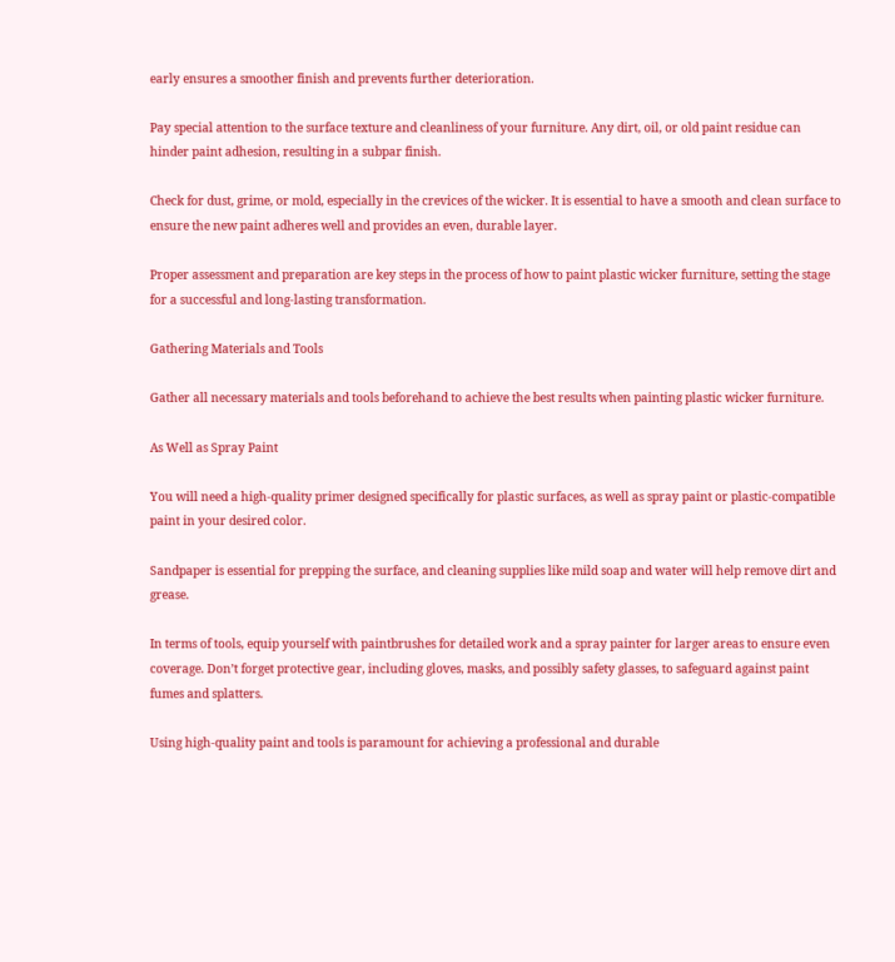early ensures a smoother finish and prevents further deterioration.

Pay special attention to the surface texture and cleanliness of your furniture. Any dirt, oil, or old paint residue can hinder paint adhesion, resulting in a subpar finish.

Check for dust, grime, or mold, especially in the crevices of the wicker. It is essential to have a smooth and clean surface to ensure the new paint adheres well and provides an even, durable layer.

Proper assessment and preparation are key steps in the process of how to paint plastic wicker furniture, setting the stage for a successful and long-lasting transformation.

Gathering Materials and Tools

Gather all necessary materials and tools beforehand to achieve the best results when painting plastic wicker furniture.

As Well as Spray Paint

You will need a high-quality primer designed specifically for plastic surfaces, as well as spray paint or plastic-compatible paint in your desired color.

Sandpaper is essential for prepping the surface, and cleaning supplies like mild soap and water will help remove dirt and grease.

In terms of tools, equip yourself with paintbrushes for detailed work and a spray painter for larger areas to ensure even coverage. Don’t forget protective gear, including gloves, masks, and possibly safety glasses, to safeguard against paint fumes and splatters.

Using high-quality paint and tools is paramount for achieving a professional and durable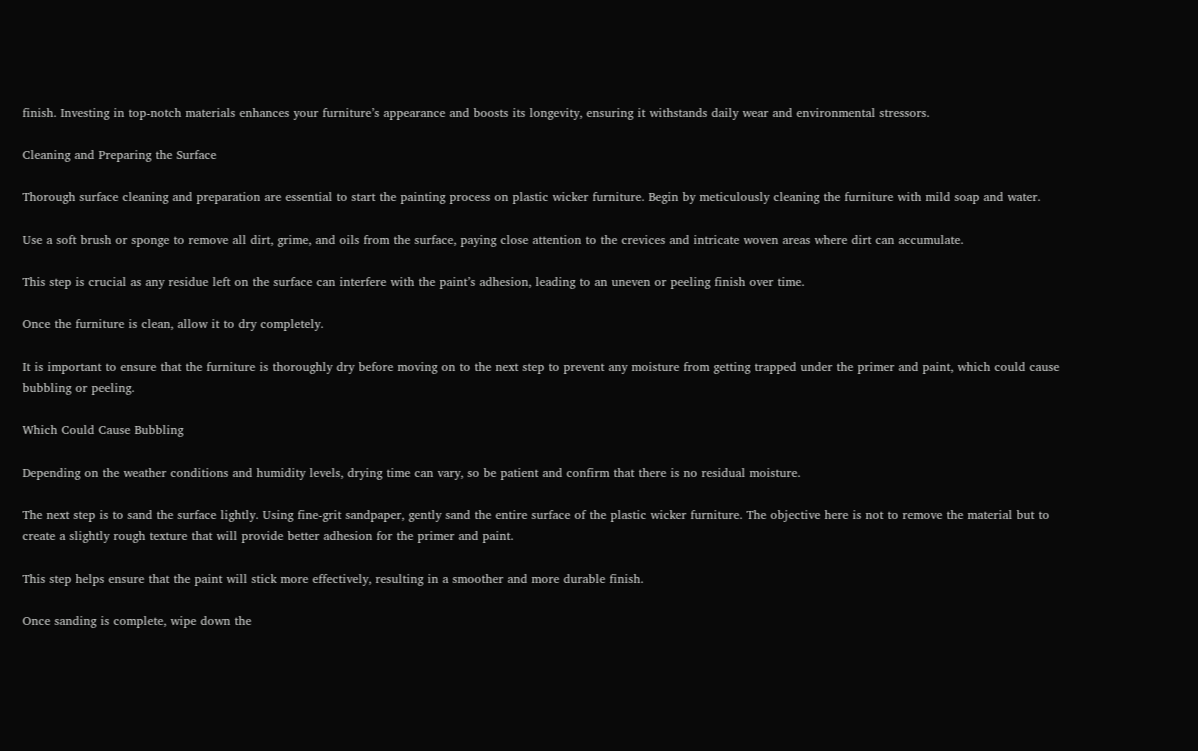finish. Investing in top-notch materials enhances your furniture’s appearance and boosts its longevity, ensuring it withstands daily wear and environmental stressors.

Cleaning and Preparing the Surface

Thorough surface cleaning and preparation are essential to start the painting process on plastic wicker furniture. Begin by meticulously cleaning the furniture with mild soap and water.

Use a soft brush or sponge to remove all dirt, grime, and oils from the surface, paying close attention to the crevices and intricate woven areas where dirt can accumulate.

This step is crucial as any residue left on the surface can interfere with the paint’s adhesion, leading to an uneven or peeling finish over time.

Once the furniture is clean, allow it to dry completely.

It is important to ensure that the furniture is thoroughly dry before moving on to the next step to prevent any moisture from getting trapped under the primer and paint, which could cause bubbling or peeling.

Which Could Cause Bubbling

Depending on the weather conditions and humidity levels, drying time can vary, so be patient and confirm that there is no residual moisture.

The next step is to sand the surface lightly. Using fine-grit sandpaper, gently sand the entire surface of the plastic wicker furniture. The objective here is not to remove the material but to create a slightly rough texture that will provide better adhesion for the primer and paint.

This step helps ensure that the paint will stick more effectively, resulting in a smoother and more durable finish.

Once sanding is complete, wipe down the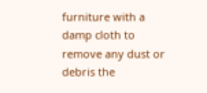furniture with a damp cloth to remove any dust or debris the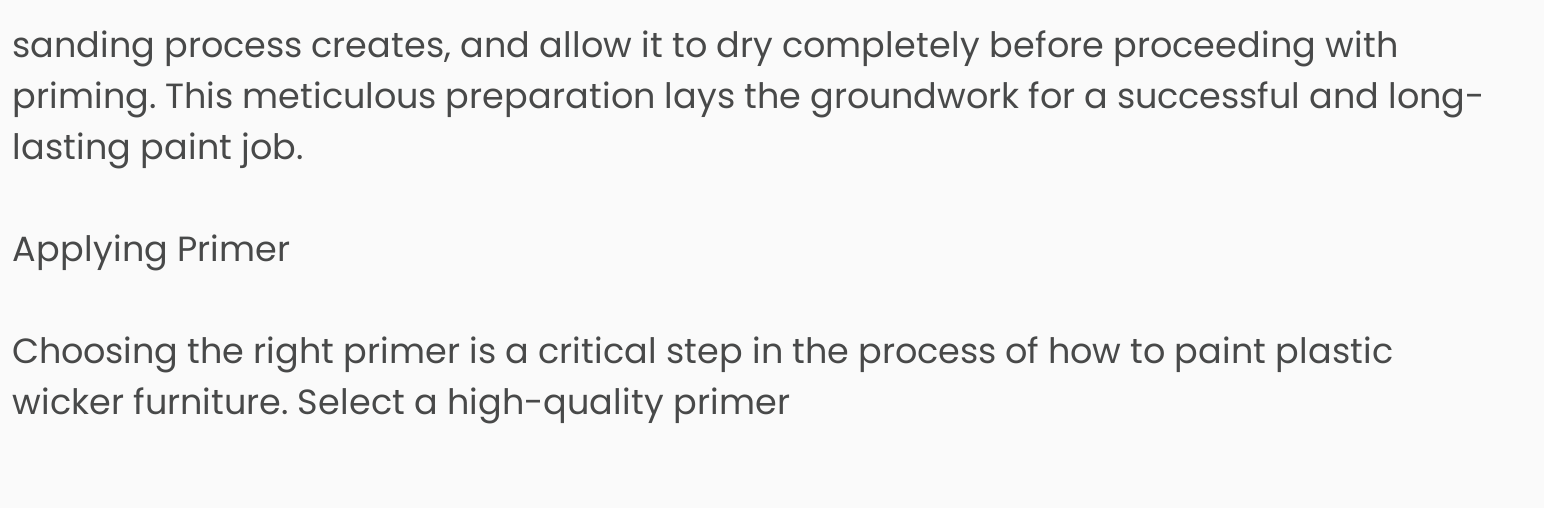sanding process creates, and allow it to dry completely before proceeding with priming. This meticulous preparation lays the groundwork for a successful and long-lasting paint job.

Applying Primer

Choosing the right primer is a critical step in the process of how to paint plastic wicker furniture. Select a high-quality primer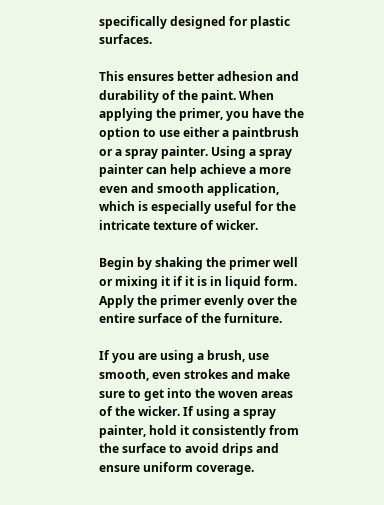specifically designed for plastic surfaces.

This ensures better adhesion and durability of the paint. When applying the primer, you have the option to use either a paintbrush or a spray painter. Using a spray painter can help achieve a more even and smooth application, which is especially useful for the intricate texture of wicker.

Begin by shaking the primer well or mixing it if it is in liquid form. Apply the primer evenly over the entire surface of the furniture.

If you are using a brush, use smooth, even strokes and make sure to get into the woven areas of the wicker. If using a spray painter, hold it consistently from the surface to avoid drips and ensure uniform coverage.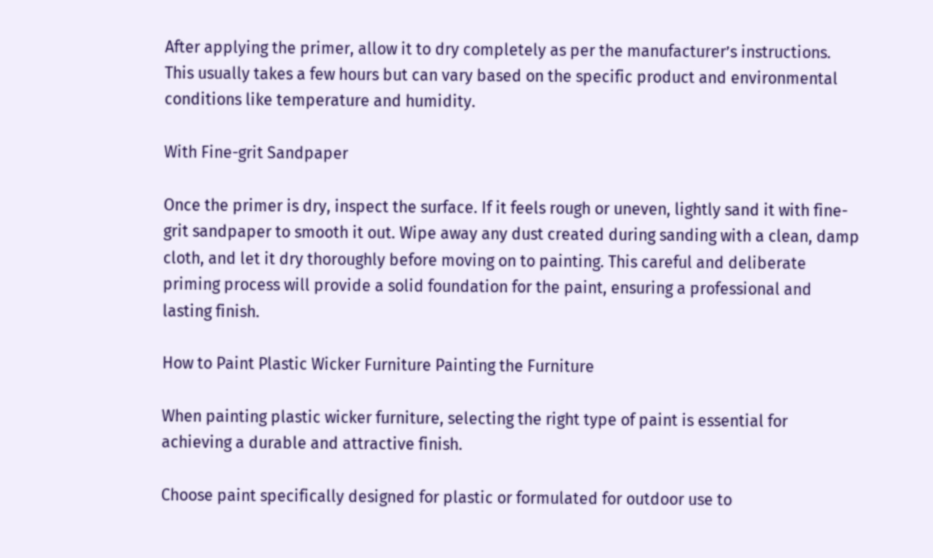After applying the primer, allow it to dry completely as per the manufacturer’s instructions. This usually takes a few hours but can vary based on the specific product and environmental conditions like temperature and humidity.

With Fine-grit Sandpaper

Once the primer is dry, inspect the surface. If it feels rough or uneven, lightly sand it with fine-grit sandpaper to smooth it out. Wipe away any dust created during sanding with a clean, damp cloth, and let it dry thoroughly before moving on to painting. This careful and deliberate priming process will provide a solid foundation for the paint, ensuring a professional and lasting finish.

How to Paint Plastic Wicker Furniture Painting the Furniture

When painting plastic wicker furniture, selecting the right type of paint is essential for achieving a durable and attractive finish.

Choose paint specifically designed for plastic or formulated for outdoor use to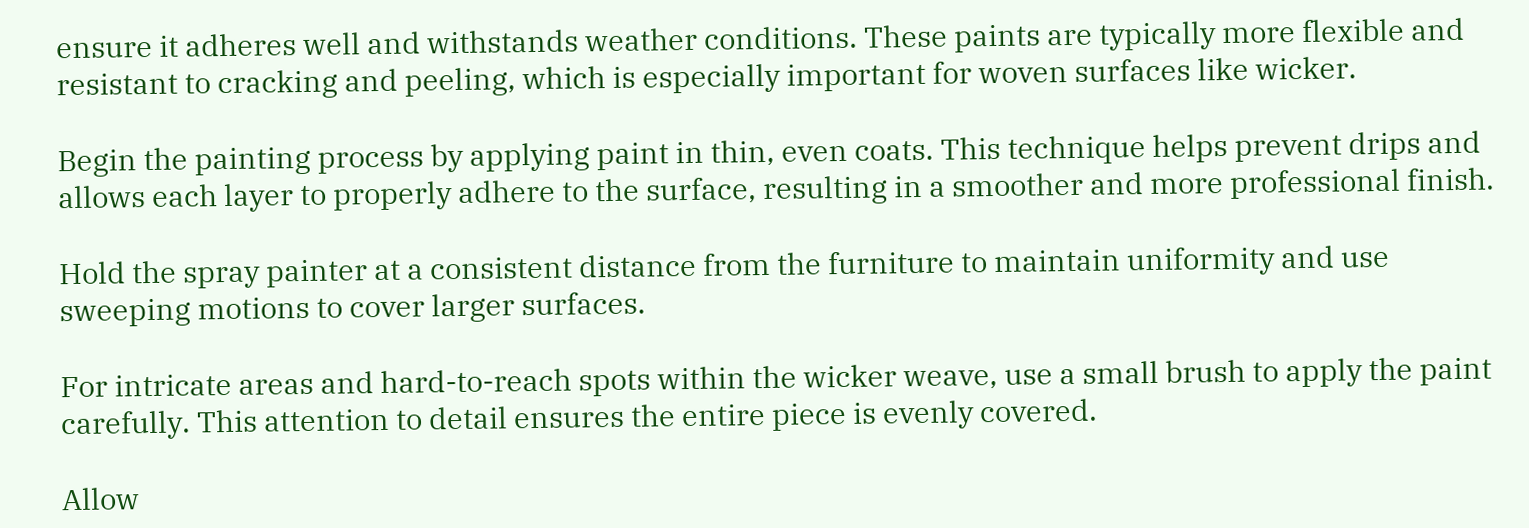ensure it adheres well and withstands weather conditions. These paints are typically more flexible and resistant to cracking and peeling, which is especially important for woven surfaces like wicker.

Begin the painting process by applying paint in thin, even coats. This technique helps prevent drips and allows each layer to properly adhere to the surface, resulting in a smoother and more professional finish.

Hold the spray painter at a consistent distance from the furniture to maintain uniformity and use sweeping motions to cover larger surfaces.

For intricate areas and hard-to-reach spots within the wicker weave, use a small brush to apply the paint carefully. This attention to detail ensures the entire piece is evenly covered.

Allow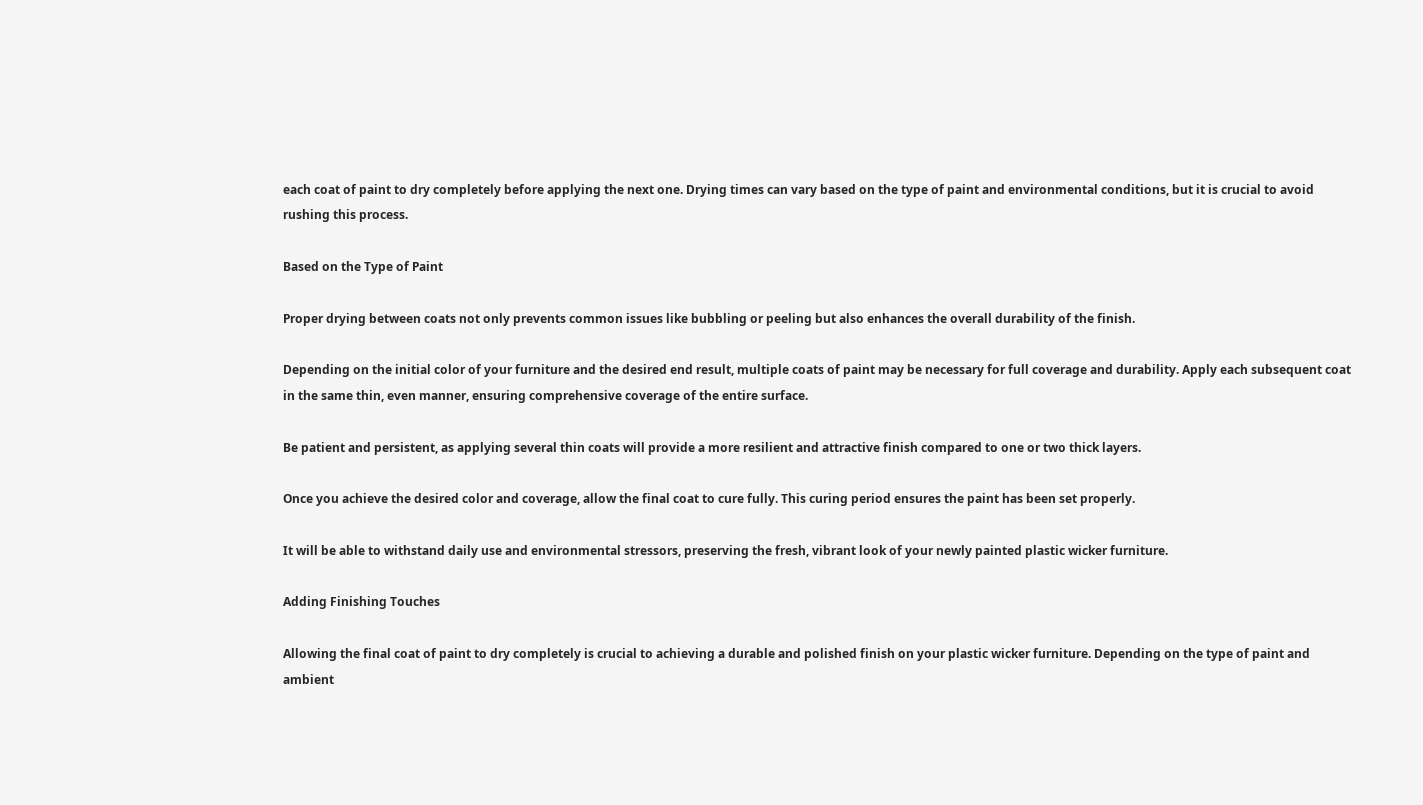each coat of paint to dry completely before applying the next one. Drying times can vary based on the type of paint and environmental conditions, but it is crucial to avoid rushing this process.

Based on the Type of Paint

Proper drying between coats not only prevents common issues like bubbling or peeling but also enhances the overall durability of the finish.

Depending on the initial color of your furniture and the desired end result, multiple coats of paint may be necessary for full coverage and durability. Apply each subsequent coat in the same thin, even manner, ensuring comprehensive coverage of the entire surface.

Be patient and persistent, as applying several thin coats will provide a more resilient and attractive finish compared to one or two thick layers.

Once you achieve the desired color and coverage, allow the final coat to cure fully. This curing period ensures the paint has been set properly.

It will be able to withstand daily use and environmental stressors, preserving the fresh, vibrant look of your newly painted plastic wicker furniture.

Adding Finishing Touches

Allowing the final coat of paint to dry completely is crucial to achieving a durable and polished finish on your plastic wicker furniture. Depending on the type of paint and ambient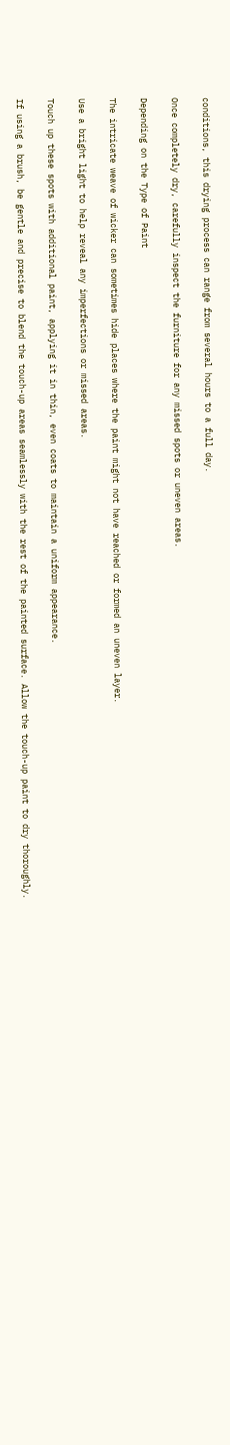conditions, this drying process can range from several hours to a full day.

Once completely dry, carefully inspect the furniture for any missed spots or uneven areas.

Depending on the Type of Paint

The intricate weave of wicker can sometimes hide places where the paint might not have reached or formed an uneven layer.

Use a bright light to help reveal any imperfections or missed areas.

Touch up these spots with additional paint, applying it in thin, even coats to maintain a uniform appearance.

If using a brush, be gentle and precise to blend the touch-up areas seamlessly with the rest of the painted surface. Allow the touch-up paint to dry thoroughly.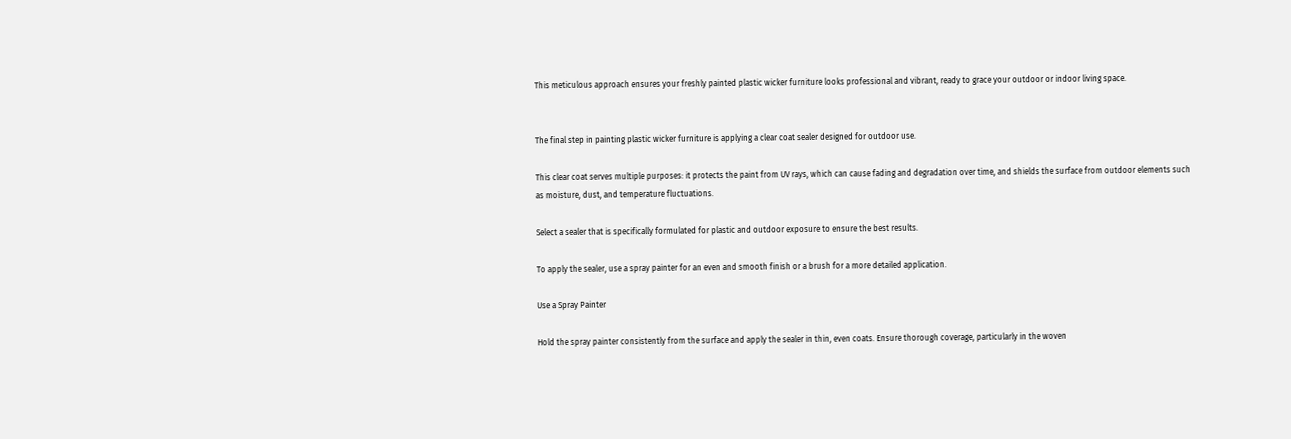This meticulous approach ensures your freshly painted plastic wicker furniture looks professional and vibrant, ready to grace your outdoor or indoor living space.


The final step in painting plastic wicker furniture is applying a clear coat sealer designed for outdoor use.

This clear coat serves multiple purposes: it protects the paint from UV rays, which can cause fading and degradation over time, and shields the surface from outdoor elements such as moisture, dust, and temperature fluctuations.

Select a sealer that is specifically formulated for plastic and outdoor exposure to ensure the best results.

To apply the sealer, use a spray painter for an even and smooth finish or a brush for a more detailed application.

Use a Spray Painter

Hold the spray painter consistently from the surface and apply the sealer in thin, even coats. Ensure thorough coverage, particularly in the woven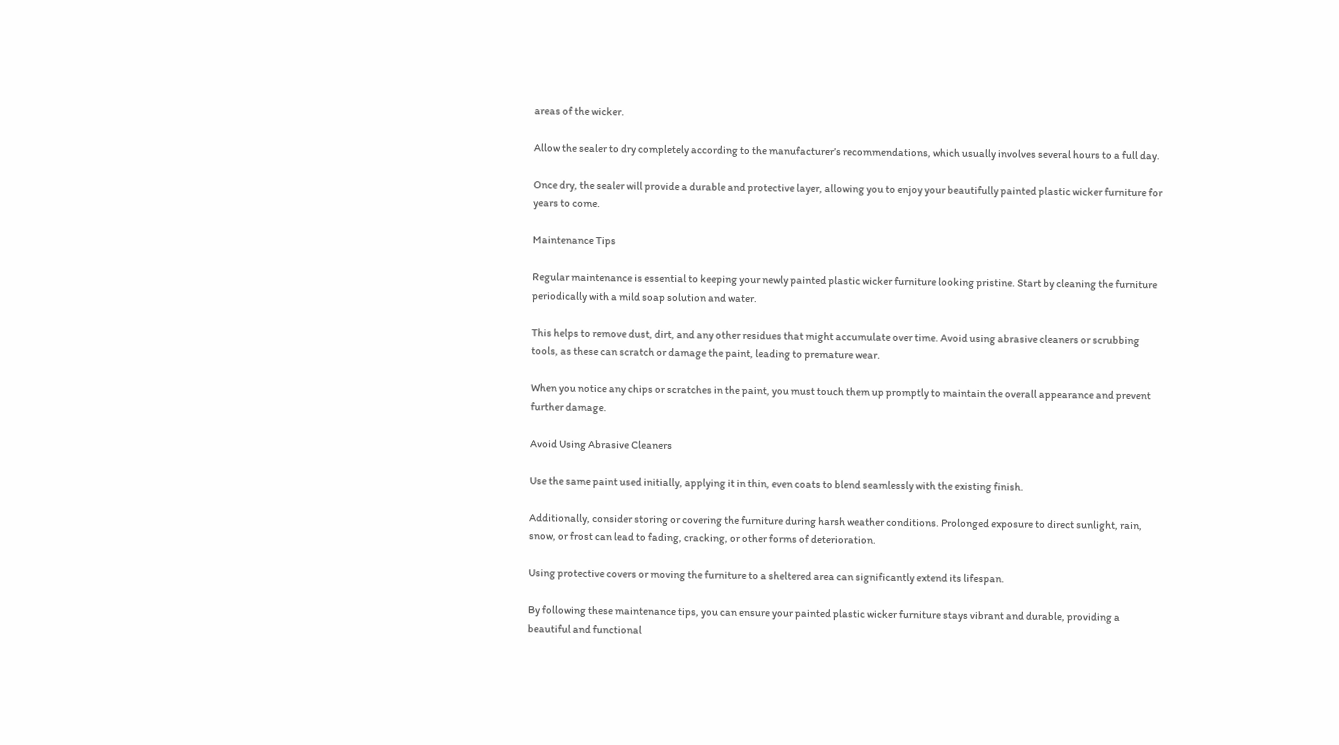areas of the wicker.

Allow the sealer to dry completely according to the manufacturer’s recommendations, which usually involves several hours to a full day.

Once dry, the sealer will provide a durable and protective layer, allowing you to enjoy your beautifully painted plastic wicker furniture for years to come.

Maintenance Tips

Regular maintenance is essential to keeping your newly painted plastic wicker furniture looking pristine. Start by cleaning the furniture periodically with a mild soap solution and water.

This helps to remove dust, dirt, and any other residues that might accumulate over time. Avoid using abrasive cleaners or scrubbing tools, as these can scratch or damage the paint, leading to premature wear.

When you notice any chips or scratches in the paint, you must touch them up promptly to maintain the overall appearance and prevent further damage.

Avoid Using Abrasive Cleaners

Use the same paint used initially, applying it in thin, even coats to blend seamlessly with the existing finish.

Additionally, consider storing or covering the furniture during harsh weather conditions. Prolonged exposure to direct sunlight, rain, snow, or frost can lead to fading, cracking, or other forms of deterioration.

Using protective covers or moving the furniture to a sheltered area can significantly extend its lifespan.

By following these maintenance tips, you can ensure your painted plastic wicker furniture stays vibrant and durable, providing a beautiful and functional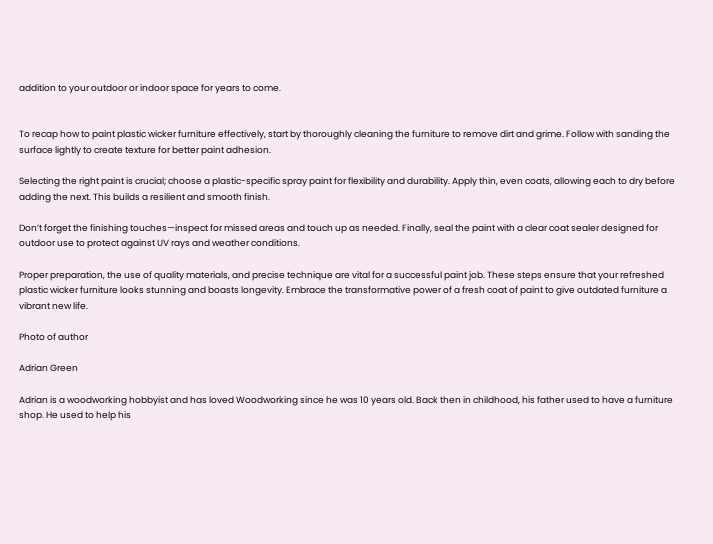addition to your outdoor or indoor space for years to come.


To recap how to paint plastic wicker furniture effectively, start by thoroughly cleaning the furniture to remove dirt and grime. Follow with sanding the surface lightly to create texture for better paint adhesion.

Selecting the right paint is crucial; choose a plastic-specific spray paint for flexibility and durability. Apply thin, even coats, allowing each to dry before adding the next. This builds a resilient and smooth finish.

Don’t forget the finishing touches—inspect for missed areas and touch up as needed. Finally, seal the paint with a clear coat sealer designed for outdoor use to protect against UV rays and weather conditions.

Proper preparation, the use of quality materials, and precise technique are vital for a successful paint job. These steps ensure that your refreshed plastic wicker furniture looks stunning and boasts longevity. Embrace the transformative power of a fresh coat of paint to give outdated furniture a vibrant new life.

Photo of author

Adrian Green

Adrian is a woodworking hobbyist and has loved Woodworking since he was 10 years old. Back then in childhood, his father used to have a furniture shop. He used to help his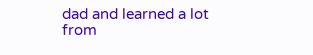dad and learned a lot from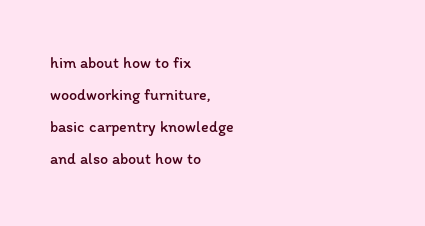him about how to fix woodworking furniture, basic carpentry knowledge and also about how to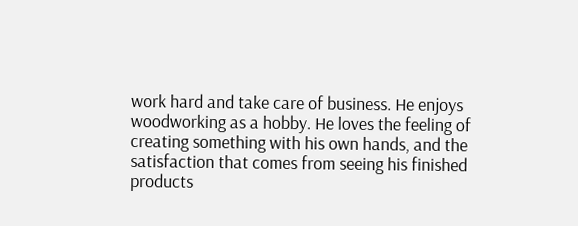work hard and take care of business. He enjoys woodworking as a hobby. He loves the feeling of creating something with his own hands, and the satisfaction that comes from seeing his finished products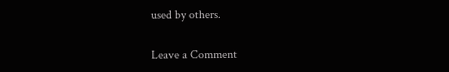used by others.

Leave a Comment